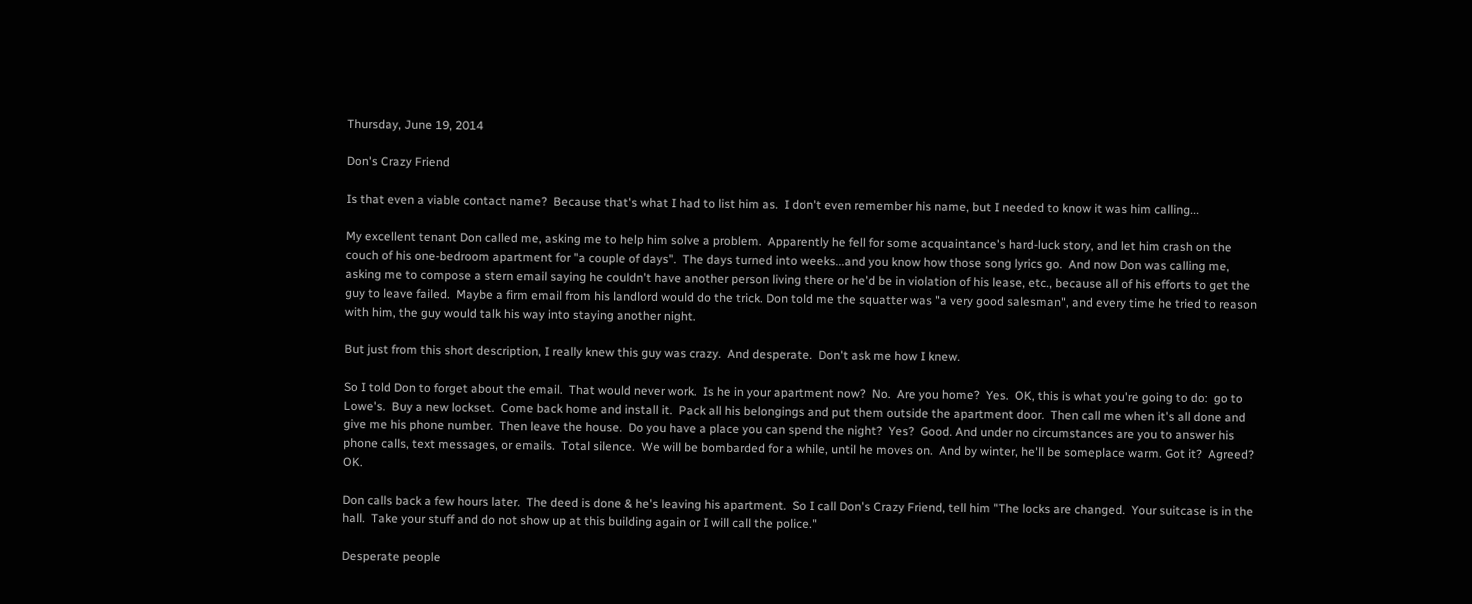Thursday, June 19, 2014

Don's Crazy Friend

Is that even a viable contact name?  Because that's what I had to list him as.  I don't even remember his name, but I needed to know it was him calling...

My excellent tenant Don called me, asking me to help him solve a problem.  Apparently he fell for some acquaintance's hard-luck story, and let him crash on the couch of his one-bedroom apartment for "a couple of days".  The days turned into weeks...and you know how those song lyrics go.  And now Don was calling me, asking me to compose a stern email saying he couldn't have another person living there or he'd be in violation of his lease, etc., because all of his efforts to get the guy to leave failed.  Maybe a firm email from his landlord would do the trick. Don told me the squatter was "a very good salesman", and every time he tried to reason with him, the guy would talk his way into staying another night.

But just from this short description, I really knew this guy was crazy.  And desperate.  Don't ask me how I knew.

So I told Don to forget about the email.  That would never work.  Is he in your apartment now?  No.  Are you home?  Yes.  OK, this is what you're going to do:  go to Lowe's.  Buy a new lockset.  Come back home and install it.  Pack all his belongings and put them outside the apartment door.  Then call me when it's all done and give me his phone number.  Then leave the house.  Do you have a place you can spend the night?  Yes?  Good. And under no circumstances are you to answer his phone calls, text messages, or emails.  Total silence.  We will be bombarded for a while, until he moves on.  And by winter, he'll be someplace warm. Got it?  Agreed?  OK.

Don calls back a few hours later.  The deed is done & he's leaving his apartment.  So I call Don's Crazy Friend, tell him "The locks are changed.  Your suitcase is in the hall.  Take your stuff and do not show up at this building again or I will call the police."

Desperate people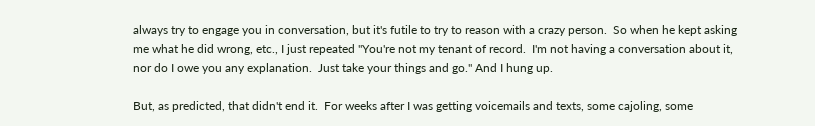always try to engage you in conversation, but it's futile to try to reason with a crazy person.  So when he kept asking me what he did wrong, etc., I just repeated "You're not my tenant of record.  I'm not having a conversation about it, nor do I owe you any explanation.  Just take your things and go." And I hung up.

But, as predicted, that didn't end it.  For weeks after I was getting voicemails and texts, some cajoling, some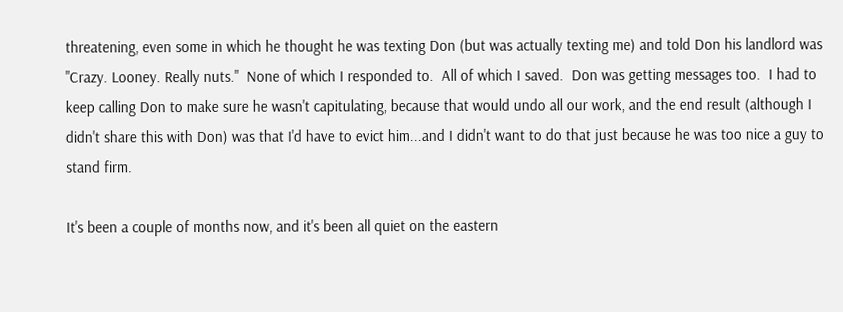threatening, even some in which he thought he was texting Don (but was actually texting me) and told Don his landlord was "Crazy. Looney. Really nuts."  None of which I responded to.  All of which I saved.  Don was getting messages too.  I had to keep calling Don to make sure he wasn't capitulating, because that would undo all our work, and the end result (although I didn't share this with Don) was that I'd have to evict him...and I didn't want to do that just because he was too nice a guy to stand firm.

It's been a couple of months now, and it's been all quiet on the eastern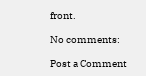front.

No comments:

Post a Comment